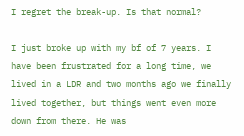I regret the break-up. Is that normal?

I just broke up with my bf of 7 years. I have been frustrated for a long time, we lived in a LDR and two months ago we finally lived together, but things went even more down from there. He was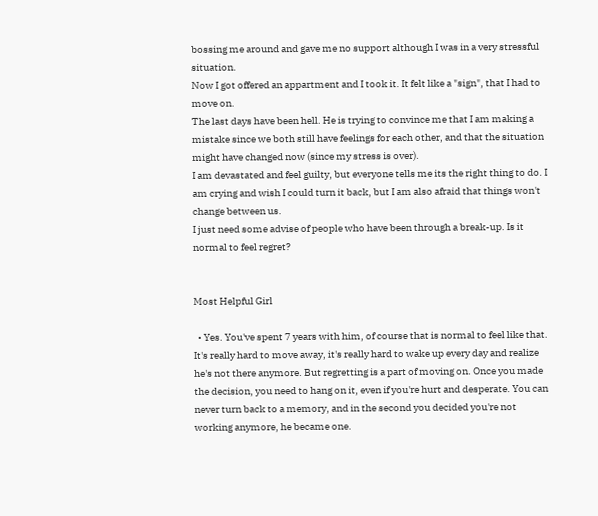bossing me around and gave me no support although I was in a very stressful situation.
Now I got offered an appartment and I took it. It felt like a "sign", that I had to move on.
The last days have been hell. He is trying to convince me that I am making a mistake since we both still have feelings for each other, and that the situation might have changed now (since my stress is over).
I am devastated and feel guilty, but everyone tells me its the right thing to do. I am crying and wish I could turn it back, but I am also afraid that things won't change between us.
I just need some advise of people who have been through a break-up. Is it normal to feel regret?


Most Helpful Girl

  • Yes. You've spent 7 years with him, of course that is normal to feel like that. It's really hard to move away, it's really hard to wake up every day and realize he's not there anymore. But regretting is a part of moving on. Once you made the decision, you need to hang on it, even if you're hurt and desperate. You can never turn back to a memory, and in the second you decided you're not working anymore, he became one.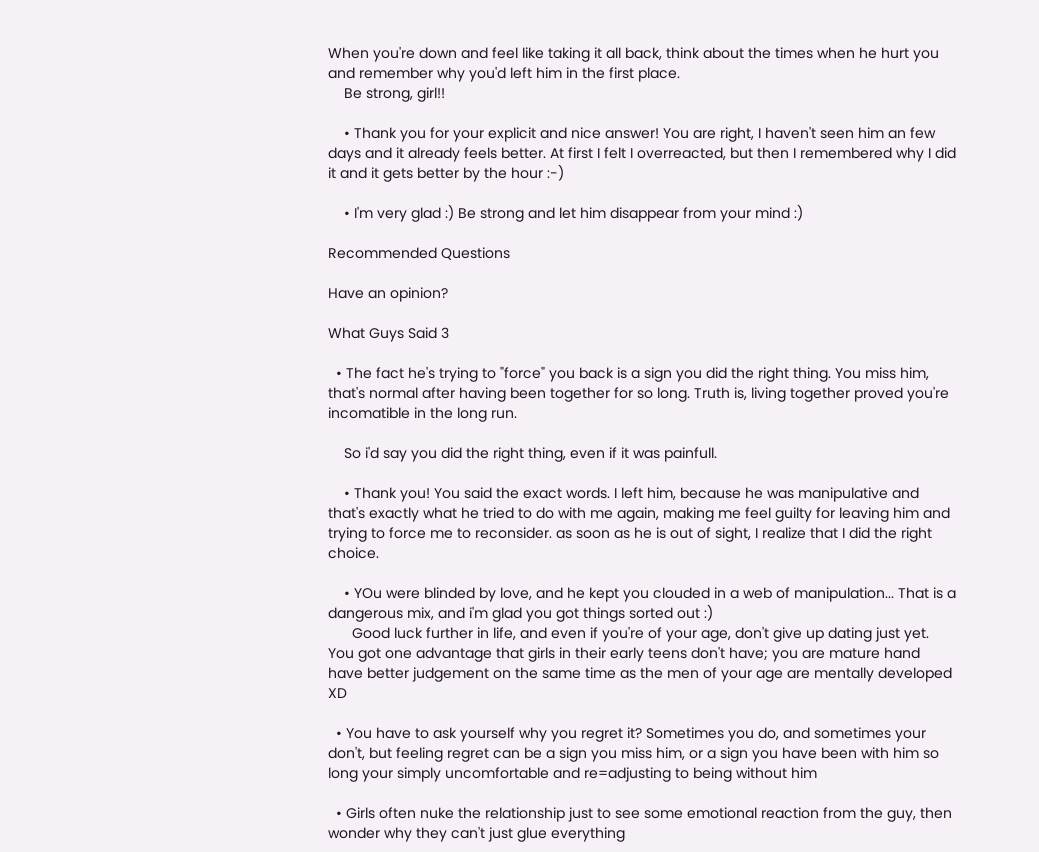When you're down and feel like taking it all back, think about the times when he hurt you and remember why you'd left him in the first place.
    Be strong, girl!!

    • Thank you for your explicit and nice answer! You are right, I haven't seen him an few days and it already feels better. At first I felt I overreacted, but then I remembered why I did it and it gets better by the hour :-)

    • I'm very glad :) Be strong and let him disappear from your mind :)

Recommended Questions

Have an opinion?

What Guys Said 3

  • The fact he's trying to "force" you back is a sign you did the right thing. You miss him, that's normal after having been together for so long. Truth is, living together proved you're incomatible in the long run.

    So i'd say you did the right thing, even if it was painfull.

    • Thank you! You said the exact words. I left him, because he was manipulative and that's exactly what he tried to do with me again, making me feel guilty for leaving him and trying to force me to reconsider. as soon as he is out of sight, I realize that I did the right choice.

    • YOu were blinded by love, and he kept you clouded in a web of manipulation... That is a dangerous mix, and i'm glad you got things sorted out :)
      Good luck further in life, and even if you're of your age, don't give up dating just yet. You got one advantage that girls in their early teens don't have; you are mature hand have better judgement on the same time as the men of your age are mentally developed XD

  • You have to ask yourself why you regret it? Sometimes you do, and sometimes your don't, but feeling regret can be a sign you miss him, or a sign you have been with him so long your simply uncomfortable and re=adjusting to being without him

  • Girls often nuke the relationship just to see some emotional reaction from the guy, then wonder why they can't just glue everything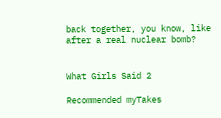back together, you know, like after a real nuclear bomb?


What Girls Said 2

Recommended myTakes